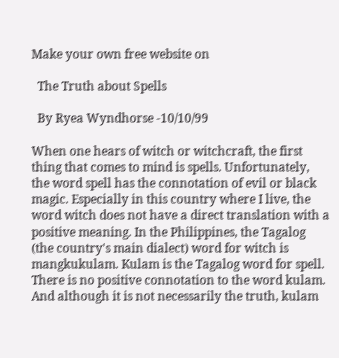Make your own free website on

  The Truth about Spells

  By Ryea Wyndhorse -10/10/99

When one hears of witch or witchcraft, the first thing that comes to mind is spells. Unfortunately, the word spell has the connotation of evil or black magic. Especially in this country where I live, the word witch does not have a direct translation with a positive meaning. In the Philippines, the Tagalog (the country's main dialect) word for witch is mangkukulam. Kulam is the Tagalog word for spell. There is no positive connotation to the word kulam. And although it is not necessarily the truth, kulam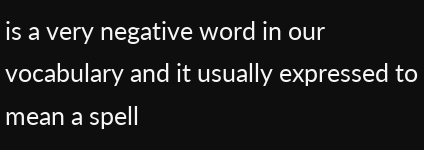is a very negative word in our vocabulary and it usually expressed to mean a spell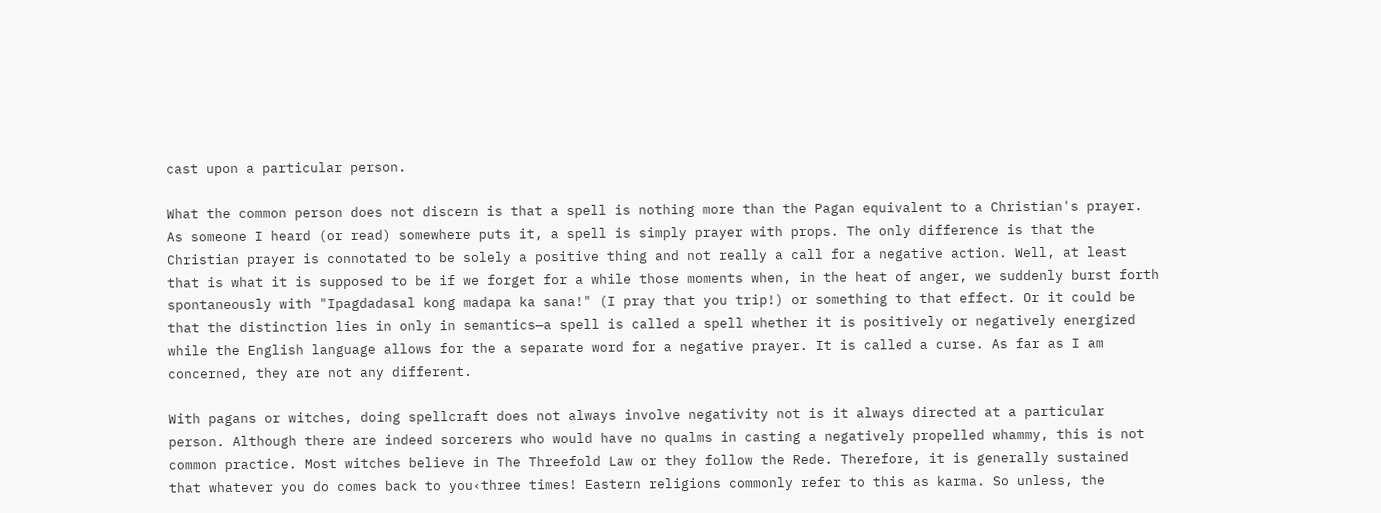cast upon a particular person.

What the common person does not discern is that a spell is nothing more than the Pagan equivalent to a Christian's prayer. As someone I heard (or read) somewhere puts it, a spell is simply prayer with props. The only difference is that the Christian prayer is connotated to be solely a positive thing and not really a call for a negative action. Well, at least that is what it is supposed to be if we forget for a while those moments when, in the heat of anger, we suddenly burst forth spontaneously with "Ipagdadasal kong madapa ka sana!" (I pray that you trip!) or something to that effect. Or it could be that the distinction lies in only in semantics—a spell is called a spell whether it is positively or negatively energized while the English language allows for the a separate word for a negative prayer. It is called a curse. As far as I am concerned, they are not any different.

With pagans or witches, doing spellcraft does not always involve negativity not is it always directed at a particular person. Although there are indeed sorcerers who would have no qualms in casting a negatively propelled whammy, this is not common practice. Most witches believe in The Threefold Law or they follow the Rede. Therefore, it is generally sustained that whatever you do comes back to you‹three times! Eastern religions commonly refer to this as karma. So unless, the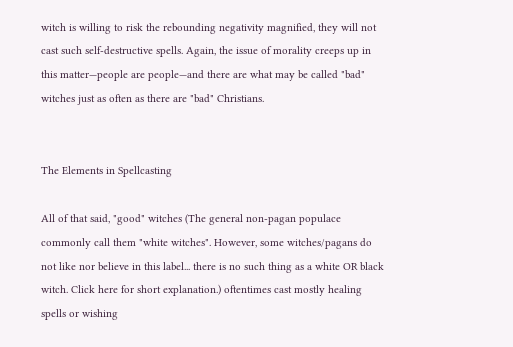witch is willing to risk the rebounding negativity magnified, they will not cast such self-destructive spells. Again, the issue of morality creeps up in this matter—people are people—and there are what may be called "bad" witches just as often as there are "bad" Christians.


The Elements in Spellcasting

All of that said, "good" witches (The general non-pagan populace commonly call them "white witches". However, some witches/pagans do not like nor believe in this label... there is no such thing as a white OR black witch. Click here for short explanation.) oftentimes cast mostly healing spells or wishing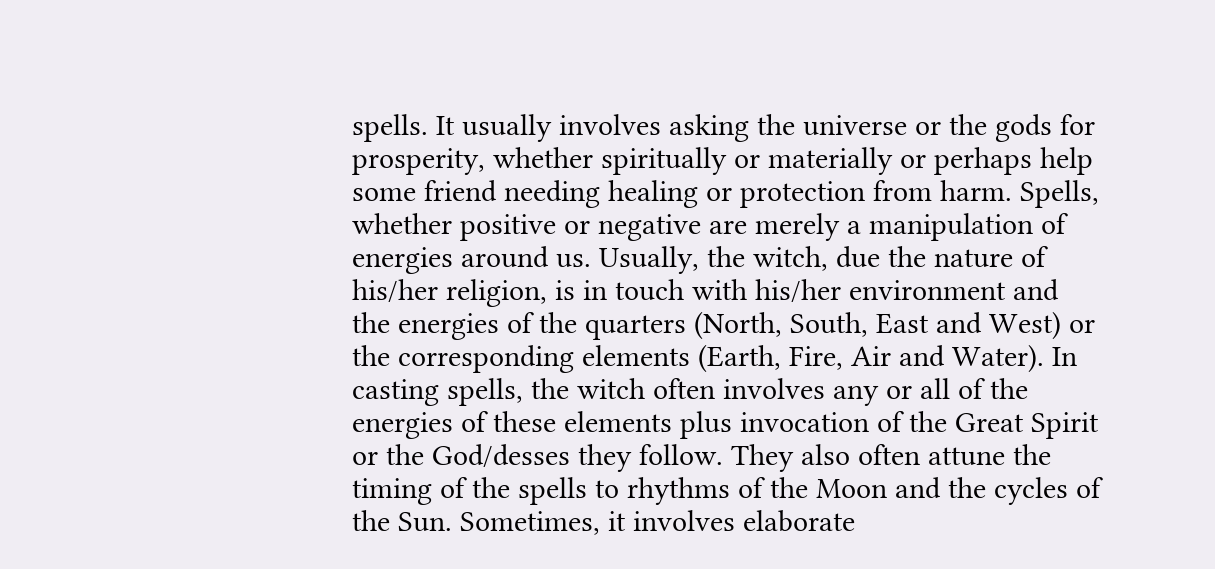spells. It usually involves asking the universe or the gods for prosperity, whether spiritually or materially or perhaps help some friend needing healing or protection from harm. Spells, whether positive or negative are merely a manipulation of energies around us. Usually, the witch, due the nature of his/her religion, is in touch with his/her environment and the energies of the quarters (North, South, East and West) or the corresponding elements (Earth, Fire, Air and Water). In casting spells, the witch often involves any or all of the energies of these elements plus invocation of the Great Spirit or the God/desses they follow. They also often attune the timing of the spells to rhythms of the Moon and the cycles of the Sun. Sometimes, it involves elaborate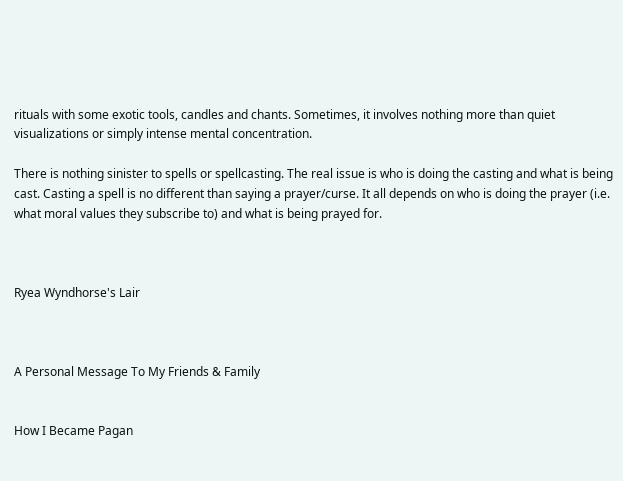rituals with some exotic tools, candles and chants. Sometimes, it involves nothing more than quiet visualizations or simply intense mental concentration.

There is nothing sinister to spells or spellcasting. The real issue is who is doing the casting and what is being cast. Casting a spell is no different than saying a prayer/curse. It all depends on who is doing the prayer (i.e. what moral values they subscribe to) and what is being prayed for.



Ryea Wyndhorse's Lair



A Personal Message To My Friends & Family


How I Became Pagan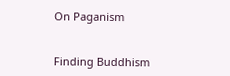On Paganism


Finding Buddhism